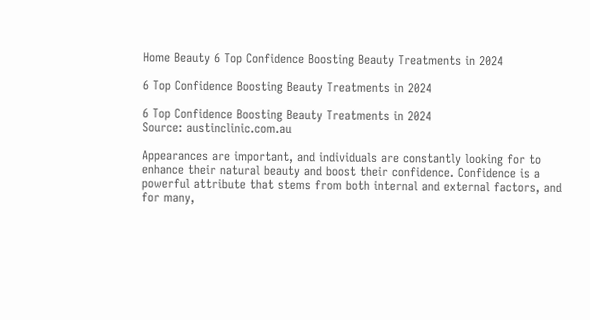Home Beauty 6 Top Confidence Boosting Beauty Treatments in 2024

6 Top Confidence Boosting Beauty Treatments in 2024

6 Top Confidence Boosting Beauty Treatments in 2024
Source: austinclinic.com.au

Appearances are important, and individuals are constantly looking for to enhance their natural beauty and boost their confidence. Confidence is a powerful attribute that stems from both internal and external factors, and for many,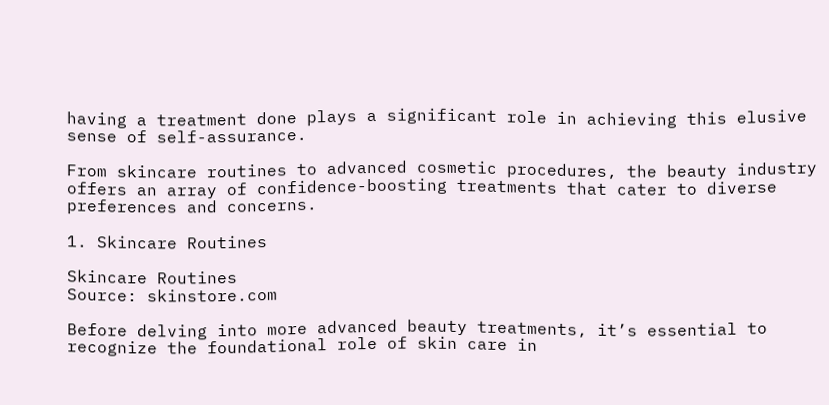having a treatment done plays a significant role in achieving this elusive sense of self-assurance.

From skincare routines to advanced cosmetic procedures, the beauty industry offers an array of confidence-boosting treatments that cater to diverse preferences and concerns.

1. Skincare Routines

Skincare Routines
Source: skinstore.com

Before delving into more advanced beauty treatments, it’s essential to recognize the foundational role of skin care in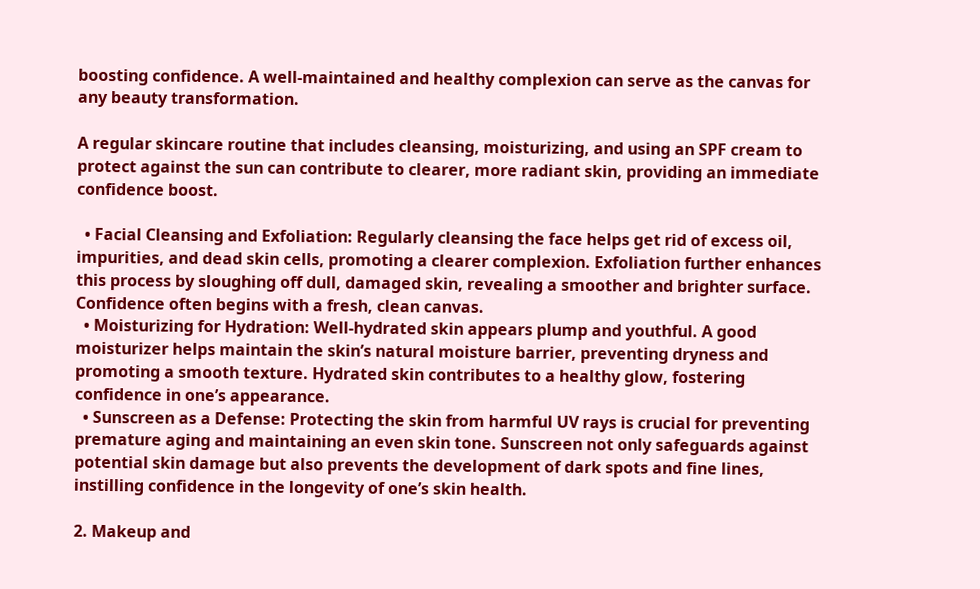boosting confidence. A well-maintained and healthy complexion can serve as the canvas for any beauty transformation.

A regular skincare routine that includes cleansing, moisturizing, and using an SPF cream to protect against the sun can contribute to clearer, more radiant skin, providing an immediate confidence boost.

  • Facial Cleansing and Exfoliation: Regularly cleansing the face helps get rid of excess oil, impurities, and dead skin cells, promoting a clearer complexion. Exfoliation further enhances this process by sloughing off dull, damaged skin, revealing a smoother and brighter surface. Confidence often begins with a fresh, clean canvas.
  • Moisturizing for Hydration: Well-hydrated skin appears plump and youthful. A good moisturizer helps maintain the skin’s natural moisture barrier, preventing dryness and promoting a smooth texture. Hydrated skin contributes to a healthy glow, fostering confidence in one’s appearance.
  • Sunscreen as a Defense: Protecting the skin from harmful UV rays is crucial for preventing premature aging and maintaining an even skin tone. Sunscreen not only safeguards against potential skin damage but also prevents the development of dark spots and fine lines, instilling confidence in the longevity of one’s skin health.

2. Makeup and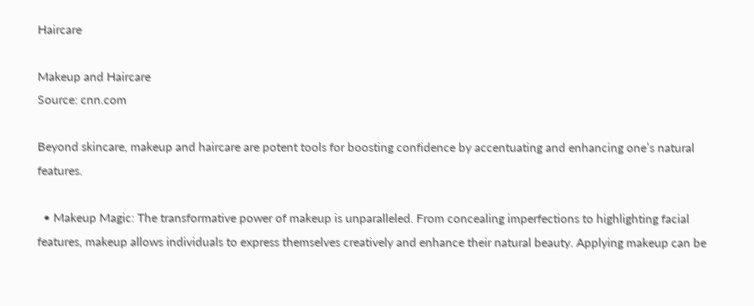Haircare

Makeup and Haircare
Source: cnn.com

Beyond skincare, makeup and haircare are potent tools for boosting confidence by accentuating and enhancing one’s natural features.

  • Makeup Magic: The transformative power of makeup is unparalleled. From concealing imperfections to highlighting facial features, makeup allows individuals to express themselves creatively and enhance their natural beauty. Applying makeup can be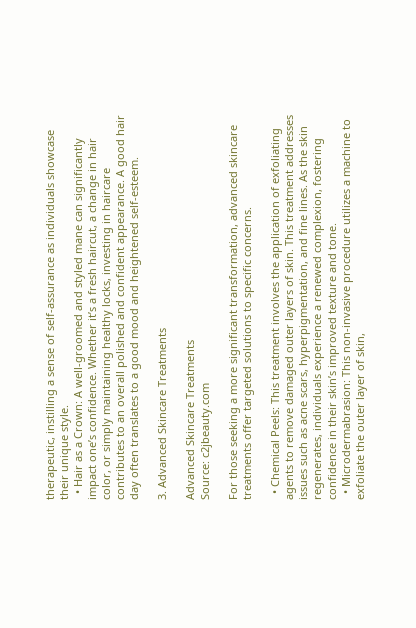therapeutic, instilling a sense of self-assurance as individuals showcase their unique style.
  • Hair as a Crown: A well-groomed and styled mane can significantly impact one’s confidence. Whether it’s a fresh haircut, a change in hair color, or simply maintaining healthy locks, investing in haircare contributes to an overall polished and confident appearance. A good hair day often translates to a good mood and heightened self-esteem.

3. Advanced Skincare Treatments

Advanced Skincare Treatments
Source: c2jbeauty.com

For those seeking a more significant transformation, advanced skincare treatments offer targeted solutions to specific concerns.

  • Chemical Peels: This treatment involves the application of exfoliating agents to remove damaged outer layers of skin. This treatment addresses issues such as acne scars, hyperpigmentation, and fine lines. As the skin regenerates, individuals experience a renewed complexion, fostering confidence in their skin’s improved texture and tone.
  • Microdermabrasion: This non-invasive procedure utilizes a machine to exfoliate the outer layer of skin,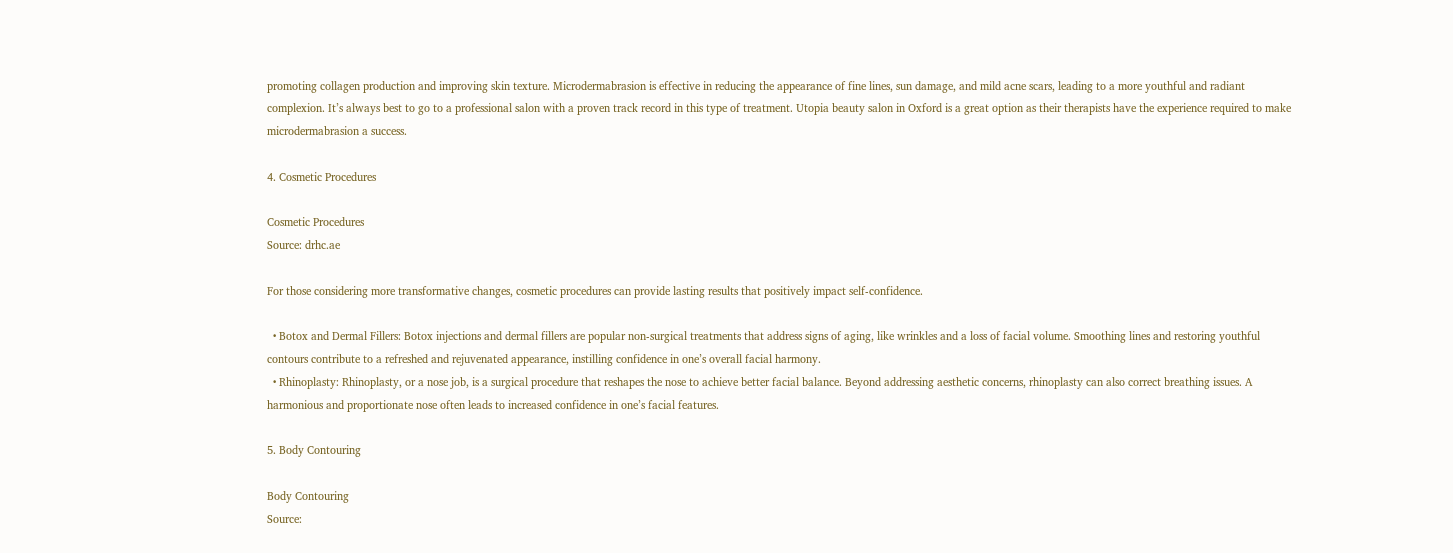promoting collagen production and improving skin texture. Microdermabrasion is effective in reducing the appearance of fine lines, sun damage, and mild acne scars, leading to a more youthful and radiant complexion. It’s always best to go to a professional salon with a proven track record in this type of treatment. Utopia beauty salon in Oxford is a great option as their therapists have the experience required to make microdermabrasion a success.

4. Cosmetic Procedures

Cosmetic Procedures
Source: drhc.ae

For those considering more transformative changes, cosmetic procedures can provide lasting results that positively impact self-confidence.

  • Botox and Dermal Fillers: Botox injections and dermal fillers are popular non-surgical treatments that address signs of aging, like wrinkles and a loss of facial volume. Smoothing lines and restoring youthful contours contribute to a refreshed and rejuvenated appearance, instilling confidence in one’s overall facial harmony.
  • Rhinoplasty: Rhinoplasty, or a nose job, is a surgical procedure that reshapes the nose to achieve better facial balance. Beyond addressing aesthetic concerns, rhinoplasty can also correct breathing issues. A harmonious and proportionate nose often leads to increased confidence in one’s facial features.

5. Body Contouring

Body Contouring
Source: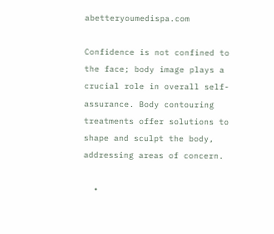abetteryoumedispa.com

Confidence is not confined to the face; body image plays a crucial role in overall self-assurance. Body contouring treatments offer solutions to shape and sculpt the body, addressing areas of concern.

  •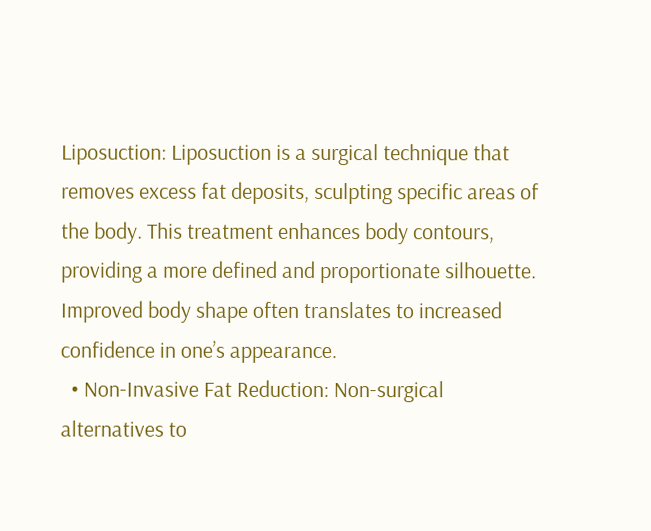Liposuction: Liposuction is a surgical technique that removes excess fat deposits, sculpting specific areas of the body. This treatment enhances body contours, providing a more defined and proportionate silhouette. Improved body shape often translates to increased confidence in one’s appearance.
  • Non-Invasive Fat Reduction: Non-surgical alternatives to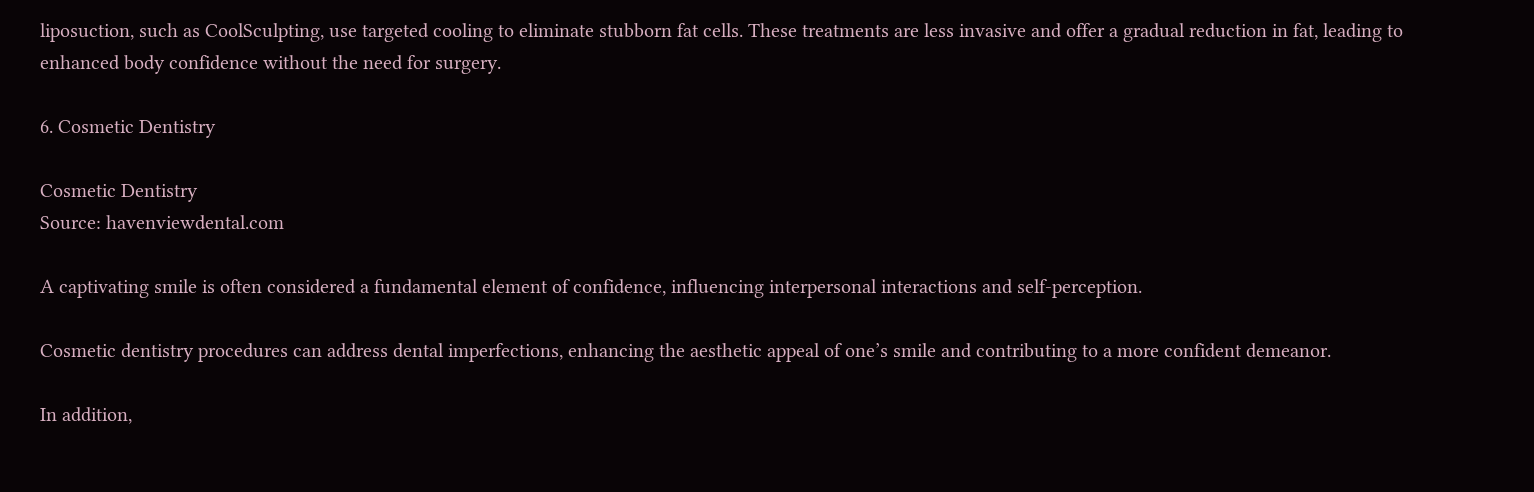liposuction, such as CoolSculpting, use targeted cooling to eliminate stubborn fat cells. These treatments are less invasive and offer a gradual reduction in fat, leading to enhanced body confidence without the need for surgery.

6. Cosmetic Dentistry

Cosmetic Dentistry
Source: havenviewdental.com

A captivating smile is often considered a fundamental element of confidence, influencing interpersonal interactions and self-perception.

Cosmetic dentistry procedures can address dental imperfections, enhancing the aesthetic appeal of one’s smile and contributing to a more confident demeanor.

In addition,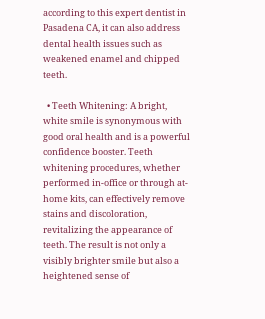according to this expert dentist in Pasadena CA, it can also address dental health issues such as weakened enamel and chipped teeth.

  • Teeth Whitening: A bright, white smile is synonymous with good oral health and is a powerful confidence booster. Teeth whitening procedures, whether performed in-office or through at-home kits, can effectively remove stains and discoloration, revitalizing the appearance of teeth. The result is not only a visibly brighter smile but also a heightened sense of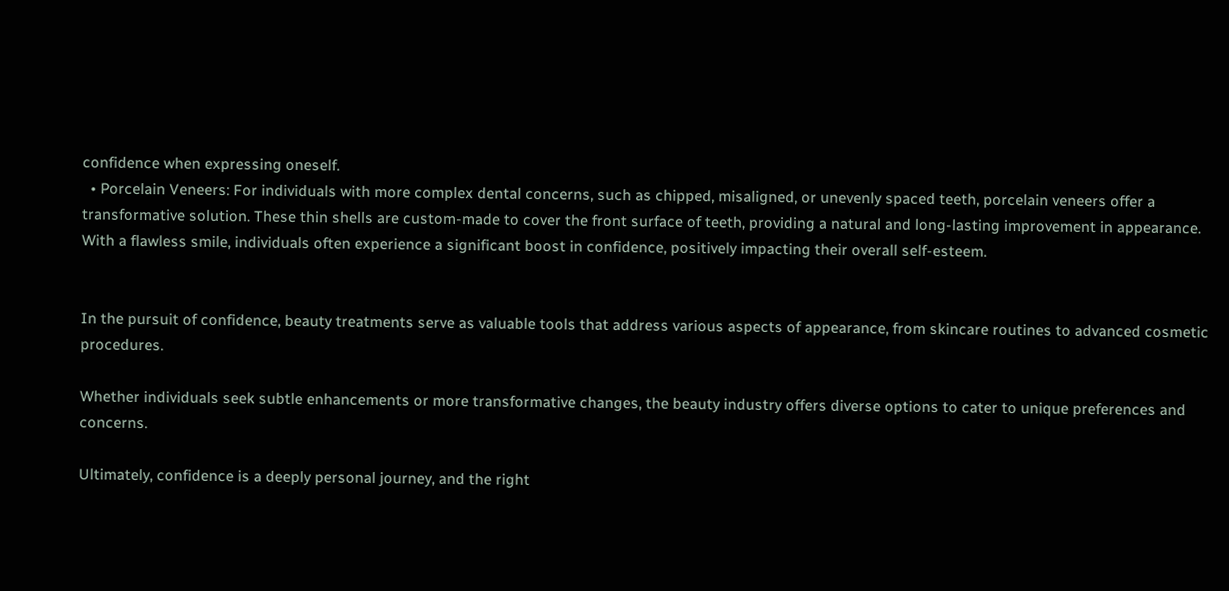confidence when expressing oneself.
  • Porcelain Veneers: For individuals with more complex dental concerns, such as chipped, misaligned, or unevenly spaced teeth, porcelain veneers offer a transformative solution. These thin shells are custom-made to cover the front surface of teeth, providing a natural and long-lasting improvement in appearance. With a flawless smile, individuals often experience a significant boost in confidence, positively impacting their overall self-esteem.


In the pursuit of confidence, beauty treatments serve as valuable tools that address various aspects of appearance, from skincare routines to advanced cosmetic procedures.

Whether individuals seek subtle enhancements or more transformative changes, the beauty industry offers diverse options to cater to unique preferences and concerns.

Ultimately, confidence is a deeply personal journey, and the right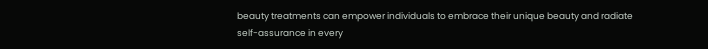beauty treatments can empower individuals to embrace their unique beauty and radiate self-assurance in every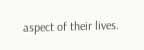aspect of their lives.